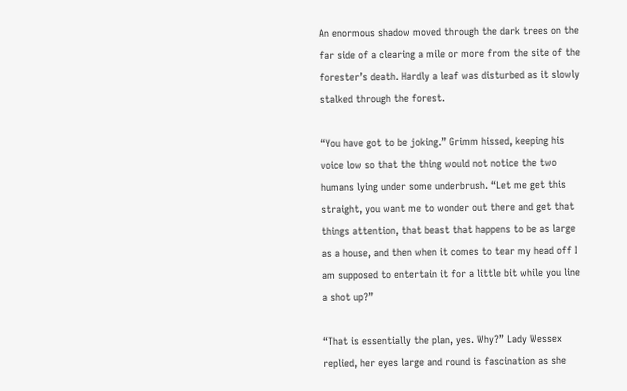An enormous shadow moved through the dark trees on the far side of a clearing a mile or more from the site of the forester’s death. Hardly a leaf was disturbed as it slowly stalked through the forest.

“You have got to be joking.” Grimm hissed, keeping his voice low so that the thing would not notice the two humans lying under some underbrush. “Let me get this straight, you want me to wonder out there and get that things attention, that beast that happens to be as large as a house, and then when it comes to tear my head off I am supposed to entertain it for a little bit while you line a shot up?”

“That is essentially the plan, yes. Why?” Lady Wessex replied, her eyes large and round is fascination as she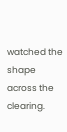watched the shape across the clearing.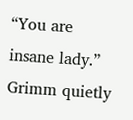“You are insane lady.” Grimm quietly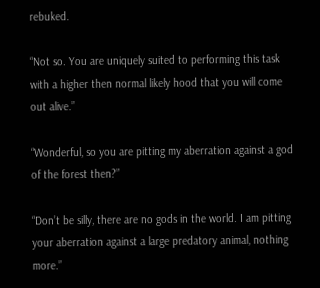rebuked.

“Not so. You are uniquely suited to performing this task with a higher then normal likely hood that you will come out alive.”

“Wonderful, so you are pitting my aberration against a god of the forest then?”

“Don’t be silly, there are no gods in the world. I am pitting your aberration against a large predatory animal, nothing more.”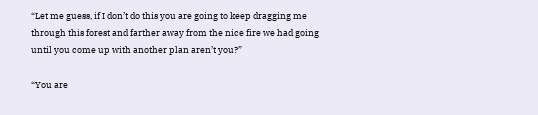“Let me guess, if I don’t do this you are going to keep dragging me through this forest and farther away from the nice fire we had going until you come up with another plan aren’t you?”

“You are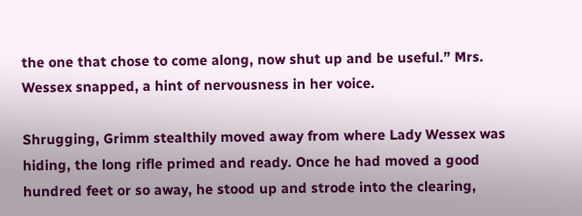the one that chose to come along, now shut up and be useful.” Mrs. Wessex snapped, a hint of nervousness in her voice.

Shrugging, Grimm stealthily moved away from where Lady Wessex was hiding, the long rifle primed and ready. Once he had moved a good hundred feet or so away, he stood up and strode into the clearing,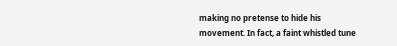making no pretense to hide his movement. In fact, a faint whistled tune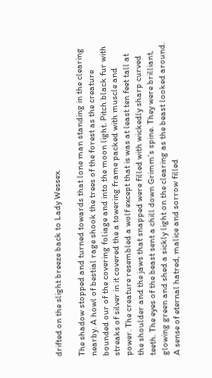drifted on the slight breeze back to Lady Wessex.

The shadow stopped and turned towards that lone man standing in the clearing nearby. A howl of bestial rage shook the trees of the forest as the creature bounded our of the covering foliage and into the moon light. Pitch black fur with streaks of silver in it covered the a towering frame packed with muscle and power. The creature resembled a wolf except that is was at least ten feet tall at the shoulder and the jaws that snapped were filled with wickedly sharp curved teeth. The eyes of the beast sent a chill down Grimm’s spine. They were brilliant, glowing green and shed a sickly light on the clearing as the beast looked around. A sense of eternal hatred, malice and sorrow filled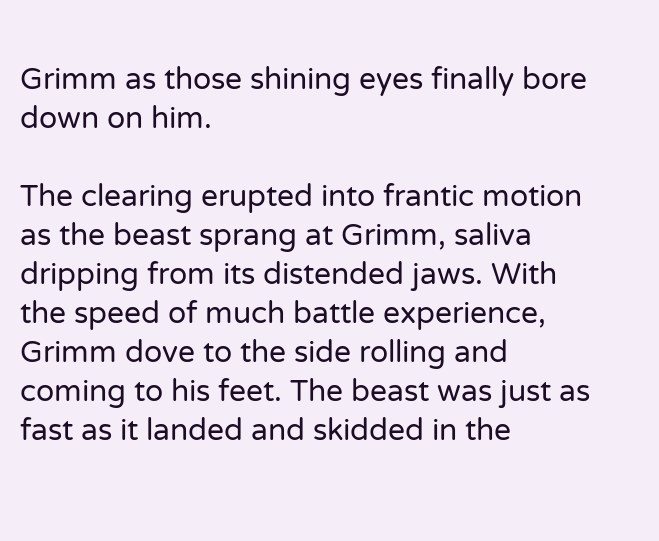Grimm as those shining eyes finally bore down on him.

The clearing erupted into frantic motion as the beast sprang at Grimm, saliva dripping from its distended jaws. With the speed of much battle experience, Grimm dove to the side rolling and coming to his feet. The beast was just as fast as it landed and skidded in the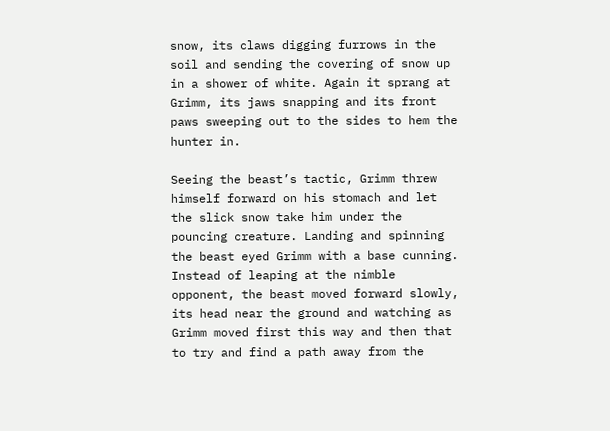snow, its claws digging furrows in the soil and sending the covering of snow up in a shower of white. Again it sprang at Grimm, its jaws snapping and its front paws sweeping out to the sides to hem the hunter in.

Seeing the beast’s tactic, Grimm threw himself forward on his stomach and let the slick snow take him under the pouncing creature. Landing and spinning the beast eyed Grimm with a base cunning. Instead of leaping at the nimble opponent, the beast moved forward slowly, its head near the ground and watching as Grimm moved first this way and then that to try and find a path away from the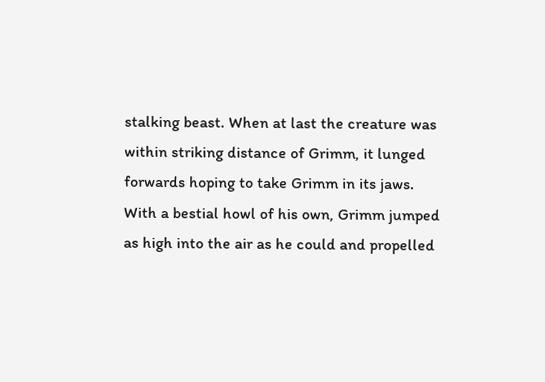stalking beast. When at last the creature was within striking distance of Grimm, it lunged forwards hoping to take Grimm in its jaws. With a bestial howl of his own, Grimm jumped as high into the air as he could and propelled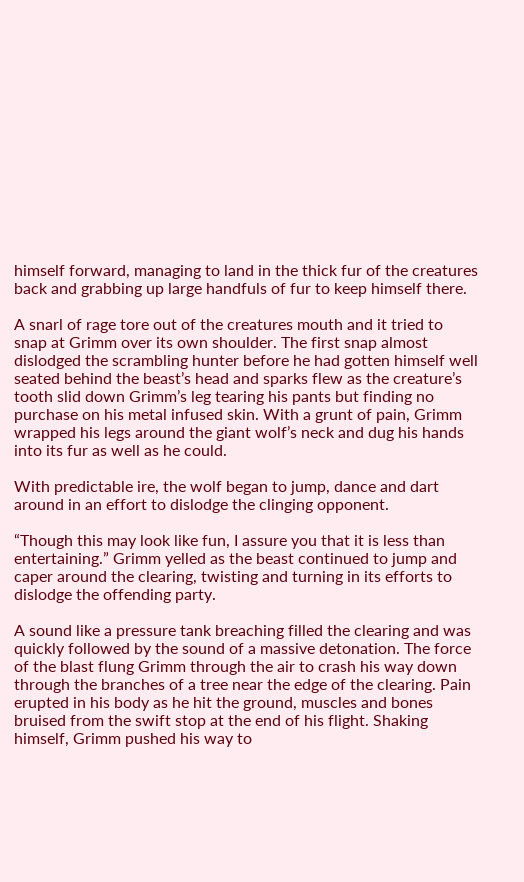himself forward, managing to land in the thick fur of the creatures back and grabbing up large handfuls of fur to keep himself there.

A snarl of rage tore out of the creatures mouth and it tried to snap at Grimm over its own shoulder. The first snap almost dislodged the scrambling hunter before he had gotten himself well seated behind the beast’s head and sparks flew as the creature’s tooth slid down Grimm’s leg tearing his pants but finding no purchase on his metal infused skin. With a grunt of pain, Grimm wrapped his legs around the giant wolf’s neck and dug his hands into its fur as well as he could.

With predictable ire, the wolf began to jump, dance and dart around in an effort to dislodge the clinging opponent.

“Though this may look like fun, I assure you that it is less than entertaining.” Grimm yelled as the beast continued to jump and caper around the clearing, twisting and turning in its efforts to dislodge the offending party.

A sound like a pressure tank breaching filled the clearing and was quickly followed by the sound of a massive detonation. The force of the blast flung Grimm through the air to crash his way down through the branches of a tree near the edge of the clearing. Pain erupted in his body as he hit the ground, muscles and bones bruised from the swift stop at the end of his flight. Shaking himself, Grimm pushed his way to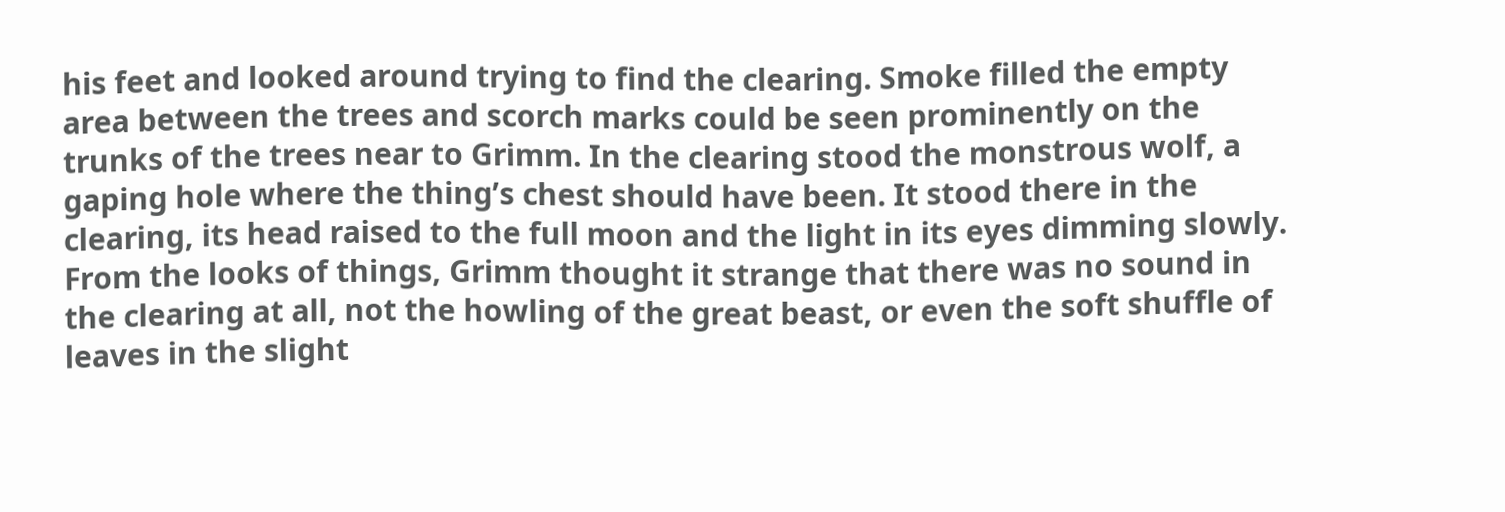his feet and looked around trying to find the clearing. Smoke filled the empty area between the trees and scorch marks could be seen prominently on the trunks of the trees near to Grimm. In the clearing stood the monstrous wolf, a gaping hole where the thing’s chest should have been. It stood there in the clearing, its head raised to the full moon and the light in its eyes dimming slowly. From the looks of things, Grimm thought it strange that there was no sound in the clearing at all, not the howling of the great beast, or even the soft shuffle of leaves in the slight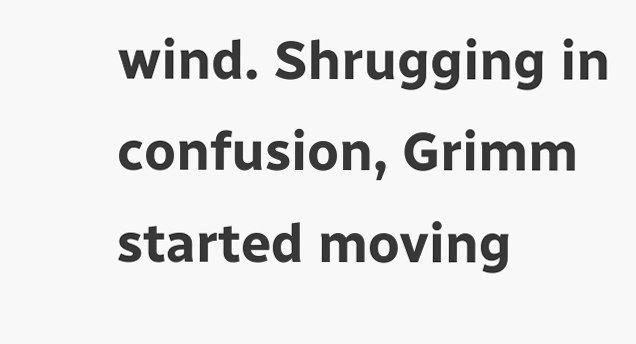wind. Shrugging in confusion, Grimm started moving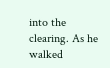into the clearing. As he walked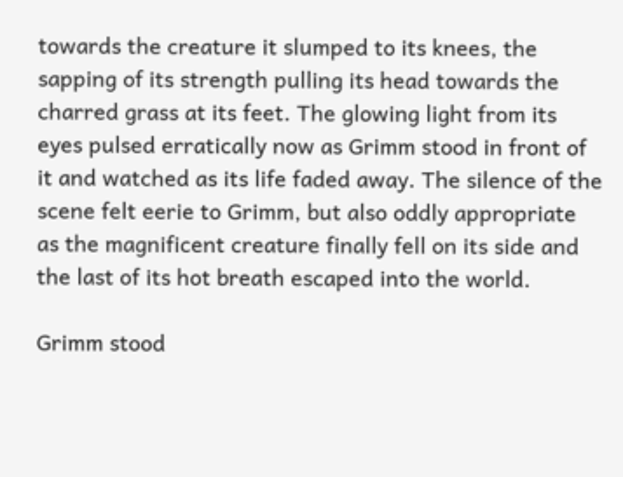towards the creature it slumped to its knees, the sapping of its strength pulling its head towards the charred grass at its feet. The glowing light from its eyes pulsed erratically now as Grimm stood in front of it and watched as its life faded away. The silence of the scene felt eerie to Grimm, but also oddly appropriate as the magnificent creature finally fell on its side and the last of its hot breath escaped into the world.

Grimm stood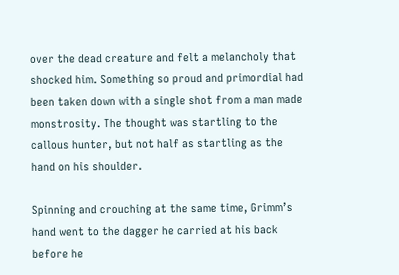over the dead creature and felt a melancholy that shocked him. Something so proud and primordial had been taken down with a single shot from a man made monstrosity. The thought was startling to the callous hunter, but not half as startling as the hand on his shoulder.

Spinning and crouching at the same time, Grimm’s hand went to the dagger he carried at his back before he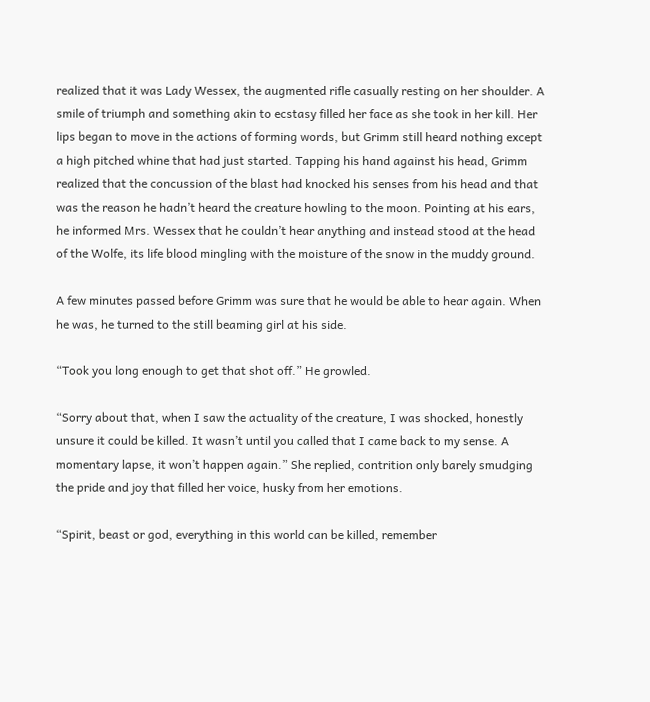realized that it was Lady Wessex, the augmented rifle casually resting on her shoulder. A smile of triumph and something akin to ecstasy filled her face as she took in her kill. Her lips began to move in the actions of forming words, but Grimm still heard nothing except a high pitched whine that had just started. Tapping his hand against his head, Grimm realized that the concussion of the blast had knocked his senses from his head and that was the reason he hadn’t heard the creature howling to the moon. Pointing at his ears, he informed Mrs. Wessex that he couldn’t hear anything and instead stood at the head of the Wolfe, its life blood mingling with the moisture of the snow in the muddy ground.

A few minutes passed before Grimm was sure that he would be able to hear again. When he was, he turned to the still beaming girl at his side.

“Took you long enough to get that shot off.” He growled.

“Sorry about that, when I saw the actuality of the creature, I was shocked, honestly unsure it could be killed. It wasn’t until you called that I came back to my sense. A momentary lapse, it won’t happen again.” She replied, contrition only barely smudging the pride and joy that filled her voice, husky from her emotions.

“Spirit, beast or god, everything in this world can be killed, remember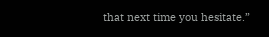that next time you hesitate.”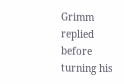Grimm replied before turning his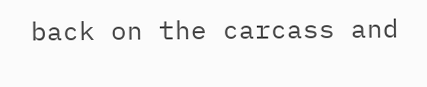back on the carcass and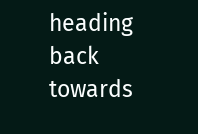heading back towards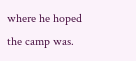where he hoped the camp was.